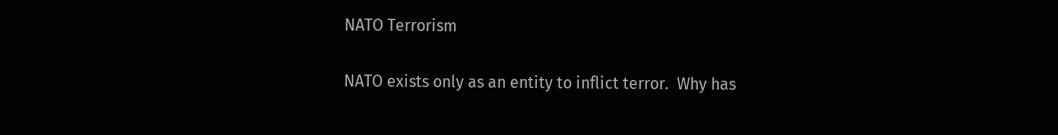NATO Terrorism

NATO exists only as an entity to inflict terror.  Why has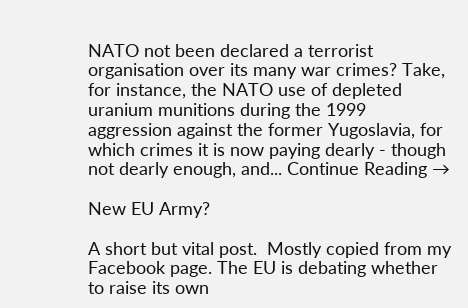NATO not been declared a terrorist organisation over its many war crimes? Take, for instance, the NATO use of depleted uranium munitions during the 1999 aggression against the former Yugoslavia, for which crimes it is now paying dearly - though not dearly enough, and... Continue Reading →

New EU Army?

A short but vital post.  Mostly copied from my Facebook page. The EU is debating whether to raise its own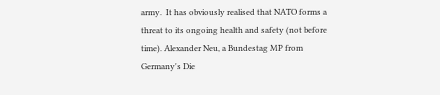army.  It has obviously realised that NATO forms a threat to its ongoing health and safety (not before time). Alexander Neu, a Bundestag MP from Germany's Die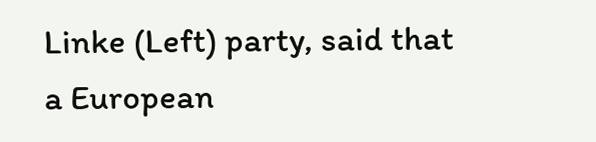Linke (Left) party, said that a European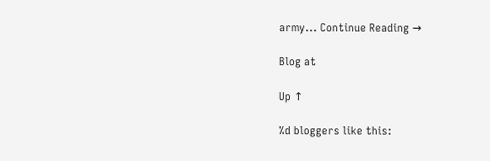army... Continue Reading →

Blog at

Up ↑

%d bloggers like this: